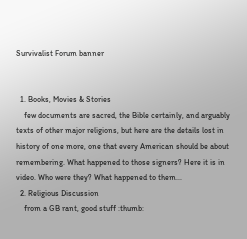Survivalist Forum banner


  1. Books, Movies & Stories
    few documents are sacred, the Bible certainly, and arguably texts of other major religions, but here are the details lost in history of one more, one that every American should be about remembering. What happened to those signers? Here it is in video. Who were they? What happened to them...
  2. Religious Discussion
    from a GB rant, good stuff :thumb: